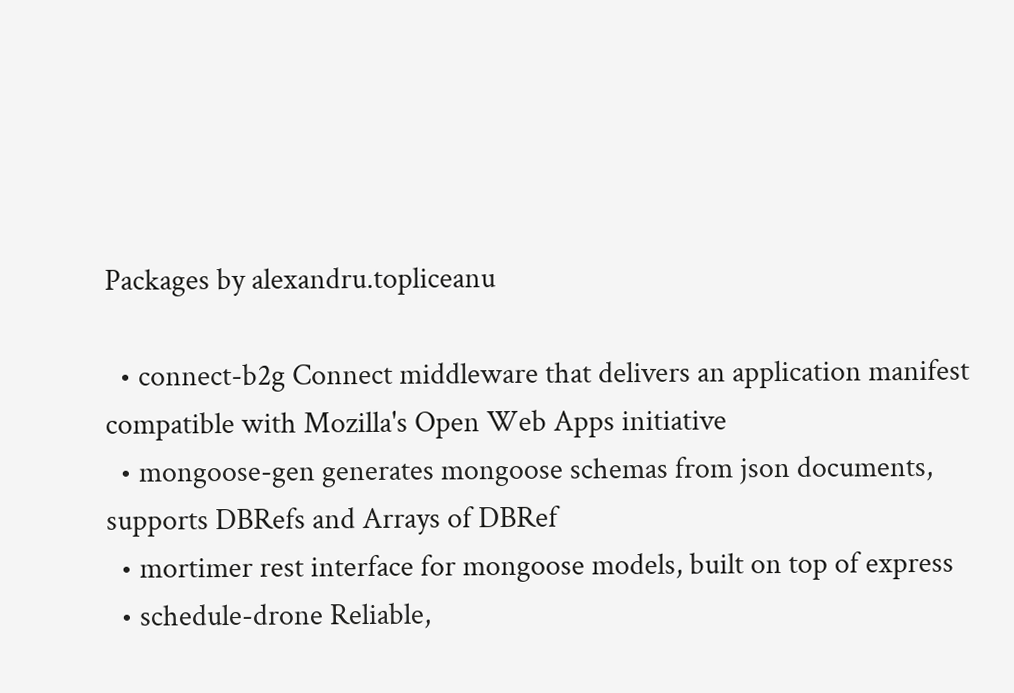Packages by alexandru.topliceanu

  • connect-b2g Connect middleware that delivers an application manifest compatible with Mozilla's Open Web Apps initiative
  • mongoose-gen generates mongoose schemas from json documents, supports DBRefs and Arrays of DBRef
  • mortimer rest interface for mongoose models, built on top of express
  • schedule-drone Reliable,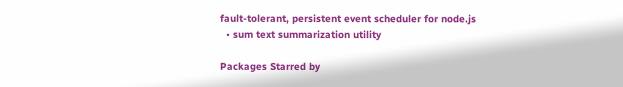fault-tolerant, persistent event scheduler for node.js
  • sum text summarization utility

Packages Starred by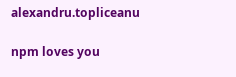alexandru.topliceanu

npm loves you